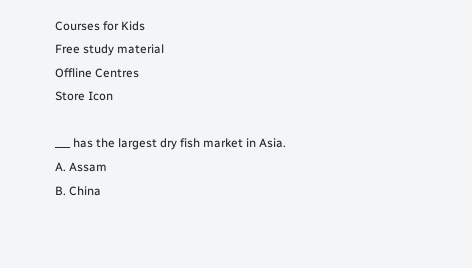Courses for Kids
Free study material
Offline Centres
Store Icon

___ has the largest dry fish market in Asia.
A. Assam
B. China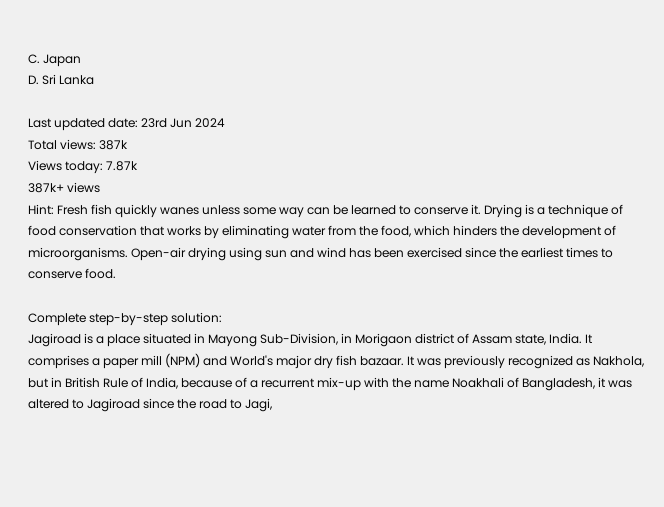C. Japan
D. Sri Lanka

Last updated date: 23rd Jun 2024
Total views: 387k
Views today: 7.87k
387k+ views
Hint: Fresh fish quickly wanes unless some way can be learned to conserve it. Drying is a technique of food conservation that works by eliminating water from the food, which hinders the development of microorganisms. Open-air drying using sun and wind has been exercised since the earliest times to conserve food.

Complete step-by-step solution:
Jagiroad is a place situated in Mayong Sub-Division, in Morigaon district of Assam state, India. It comprises a paper mill (NPM) and World's major dry fish bazaar. It was previously recognized as Nakhola, but in British Rule of India, because of a recurrent mix-up with the name Noakhali of Bangladesh, it was altered to Jagiroad since the road to Jagi,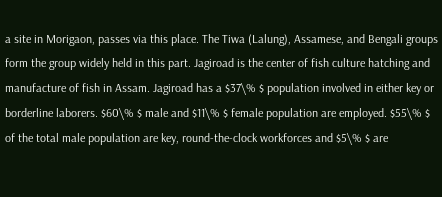a site in Morigaon, passes via this place. The Tiwa (Lalung), Assamese, and Bengali groups form the group widely held in this part. Jagiroad is the center of fish culture hatching and manufacture of fish in Assam. Jagiroad has a $37\% $ population involved in either key or borderline laborers. $60\% $ male and $11\% $ female population are employed. $55\% $ of the total male population are key, round-the-clock workforces and $5\% $ are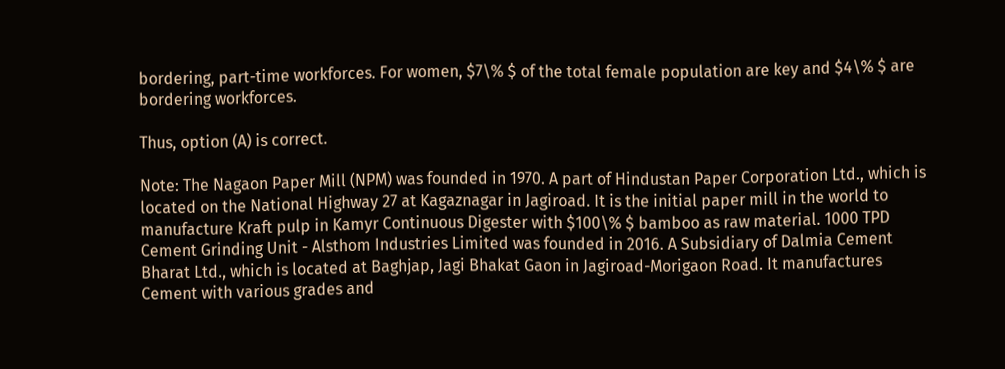bordering, part-time workforces. For women, $7\% $ of the total female population are key and $4\% $ are bordering workforces.

Thus, option (A) is correct.

Note: The Nagaon Paper Mill (NPM) was founded in 1970. A part of Hindustan Paper Corporation Ltd., which is located on the National Highway 27 at Kagaznagar in Jagiroad. It is the initial paper mill in the world to manufacture Kraft pulp in Kamyr Continuous Digester with $100\% $ bamboo as raw material. 1000 TPD Cement Grinding Unit - Alsthom Industries Limited was founded in 2016. A Subsidiary of Dalmia Cement Bharat Ltd., which is located at Baghjap, Jagi Bhakat Gaon in Jagiroad-Morigaon Road. It manufactures Cement with various grades and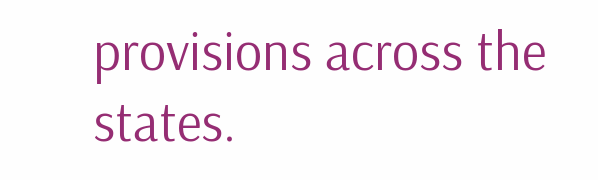provisions across the states.